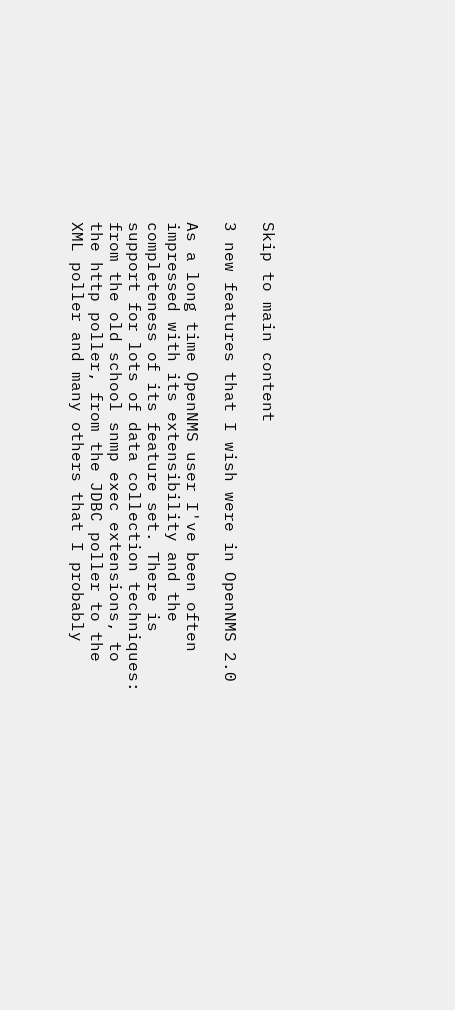Skip to main content

3 new features that I wish were in OpenNMS 2.0

As a long time OpenNMS user I've been often impressed with its extensibility and the completeness of its feature set. There is support for lots of data collection techniques: from the old school snmp exec extensions, to the http poller, from the JDBC poller to the XML poller and many others that I probably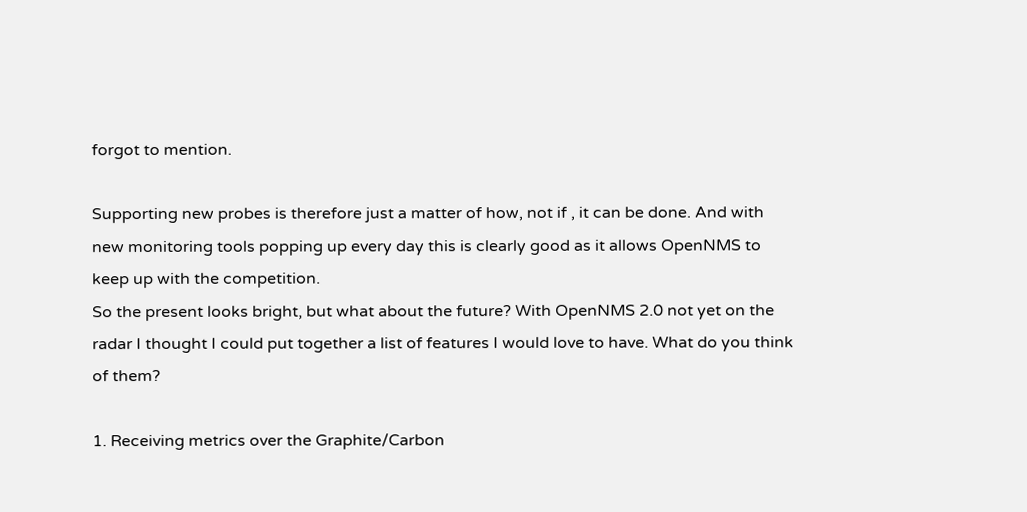forgot to mention.

Supporting new probes is therefore just a matter of how, not if , it can be done. And with new monitoring tools popping up every day this is clearly good as it allows OpenNMS to keep up with the competition.
So the present looks bright, but what about the future? With OpenNMS 2.0 not yet on the radar I thought I could put together a list of features I would love to have. What do you think of them?

1. Receiving metrics over the Graphite/Carbon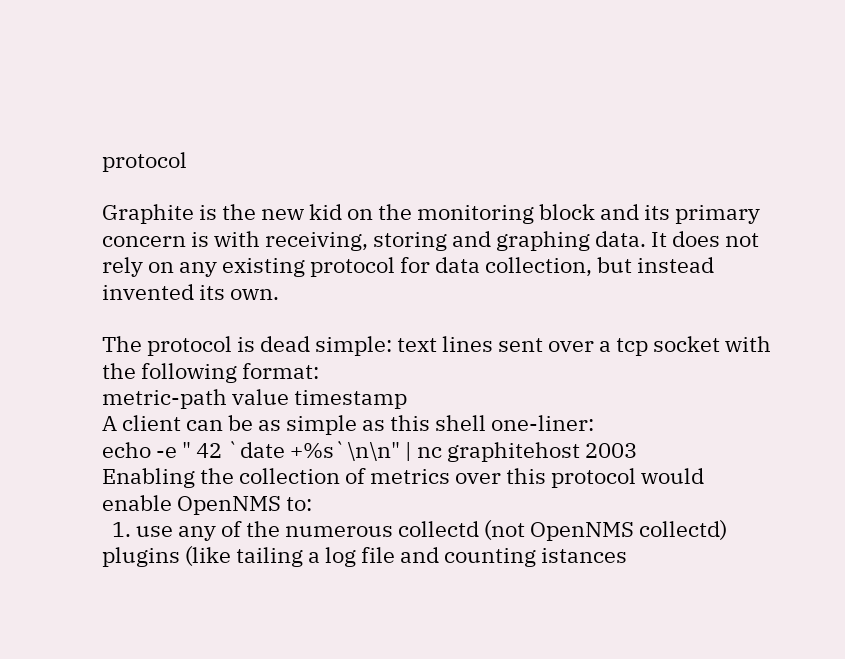protocol

Graphite is the new kid on the monitoring block and its primary concern is with receiving, storing and graphing data. It does not rely on any existing protocol for data collection, but instead invented its own.

The protocol is dead simple: text lines sent over a tcp socket with the following format:
metric-path value timestamp
A client can be as simple as this shell one-liner:
echo -e " 42 `date +%s`\n\n" | nc graphitehost 2003
Enabling the collection of metrics over this protocol would enable OpenNMS to:
  1. use any of the numerous collectd (not OpenNMS collectd) plugins (like tailing a log file and counting istances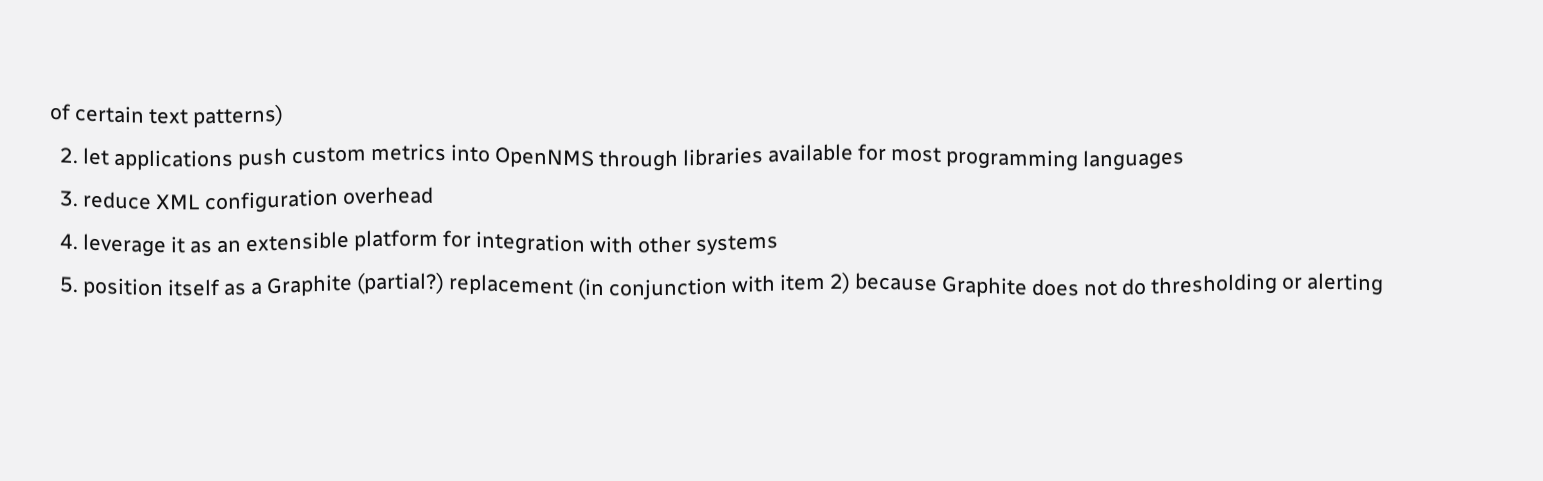of certain text patterns)
  2. let applications push custom metrics into OpenNMS through libraries available for most programming languages
  3. reduce XML configuration overhead
  4. leverage it as an extensible platform for integration with other systems
  5. position itself as a Graphite (partial?) replacement (in conjunction with item 2) because Graphite does not do thresholding or alerting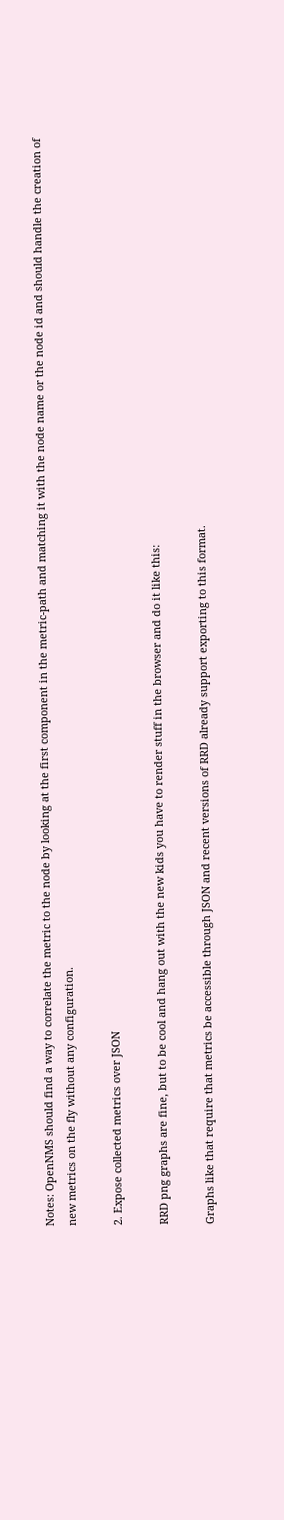Notes: OpenNMS should find a way to correlate the metric to the node by looking at the first component in the metric-path and matching it with the node name or the node id and should handle the creation of new metrics on the fly without any configuration.

2. Expose collected metrics over JSON

RRD png graphs are fine, but to be cool and hang out with the new kids you have to render stuff in the browser and do it like this:

Graphs like that require that metrics be accessible through JSON and recent versions of RRD already support exporting to this format.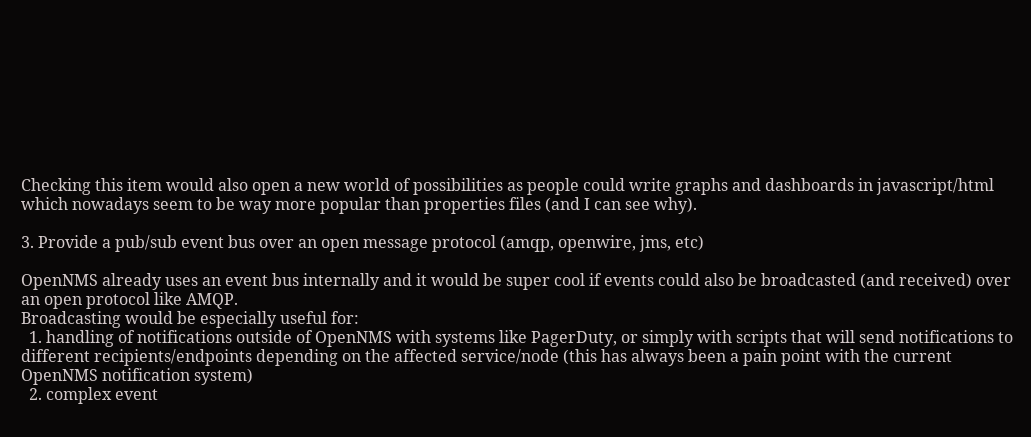Checking this item would also open a new world of possibilities as people could write graphs and dashboards in javascript/html which nowadays seem to be way more popular than properties files (and I can see why).

3. Provide a pub/sub event bus over an open message protocol (amqp, openwire, jms, etc)

OpenNMS already uses an event bus internally and it would be super cool if events could also be broadcasted (and received) over an open protocol like AMQP.
Broadcasting would be especially useful for:
  1. handling of notifications outside of OpenNMS with systems like PagerDuty, or simply with scripts that will send notifications to different recipients/endpoints depending on the affected service/node (this has always been a pain point with the current OpenNMS notification system)
  2. complex event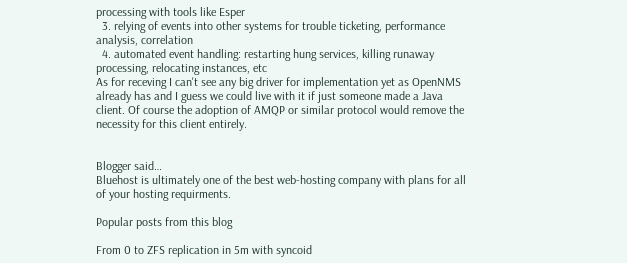processing with tools like Esper
  3. relying of events into other systems for trouble ticketing, performance analysis, correlation
  4. automated event handling: restarting hung services, killing runaway processing, relocating instances, etc
As for receving I can't see any big driver for implementation yet as OpenNMS already has and I guess we could live with it if just someone made a Java client. Of course the adoption of AMQP or similar protocol would remove the necessity for this client entirely.


Blogger said…
Bluehost is ultimately one of the best web-hosting company with plans for all of your hosting requirments.

Popular posts from this blog

From 0 to ZFS replication in 5m with syncoid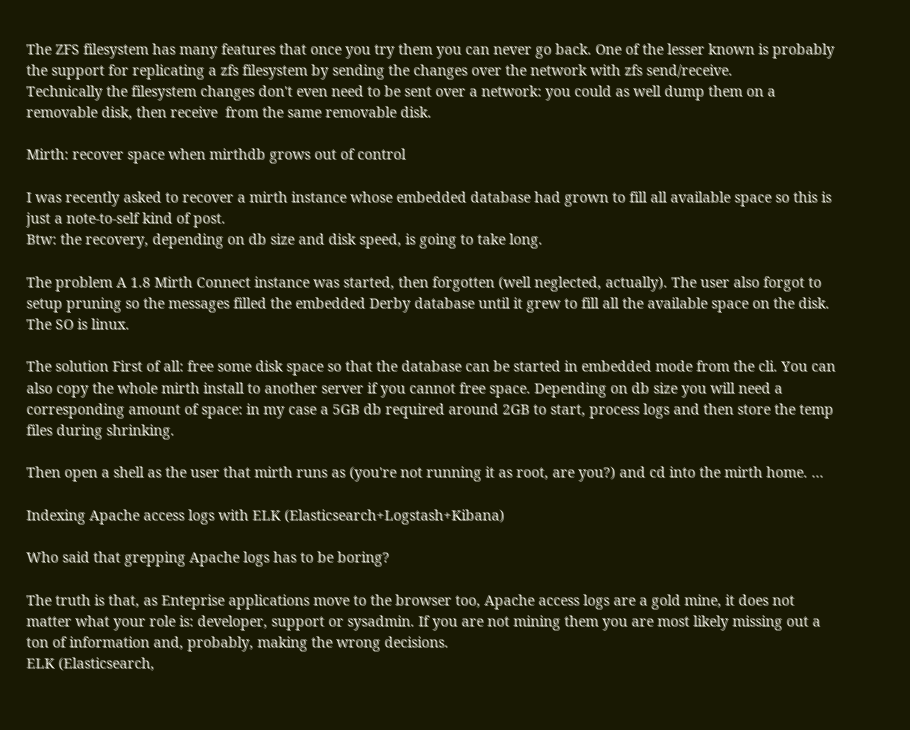The ZFS filesystem has many features that once you try them you can never go back. One of the lesser known is probably the support for replicating a zfs filesystem by sending the changes over the network with zfs send/receive.
Technically the filesystem changes don't even need to be sent over a network: you could as well dump them on a removable disk, then receive  from the same removable disk.

Mirth: recover space when mirthdb grows out of control

I was recently asked to recover a mirth instance whose embedded database had grown to fill all available space so this is just a note-to-self kind of post.
Btw: the recovery, depending on db size and disk speed, is going to take long.

The problem A 1.8 Mirth Connect instance was started, then forgotten (well neglected, actually). The user also forgot to setup pruning so the messages filled the embedded Derby database until it grew to fill all the available space on the disk. The SO is linux.

The solution First of all: free some disk space so that the database can be started in embedded mode from the cli. You can also copy the whole mirth install to another server if you cannot free space. Depending on db size you will need a corresponding amount of space: in my case a 5GB db required around 2GB to start, process logs and then store the temp files during shrinking.

Then open a shell as the user that mirth runs as (you're not running it as root, are you?) and cd into the mirth home. …

Indexing Apache access logs with ELK (Elasticsearch+Logstash+Kibana)

Who said that grepping Apache logs has to be boring?

The truth is that, as Enteprise applications move to the browser too, Apache access logs are a gold mine, it does not matter what your role is: developer, support or sysadmin. If you are not mining them you are most likely missing out a ton of information and, probably, making the wrong decisions.
ELK (Elasticsearch,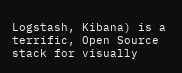Logstash, Kibana) is a terrific, Open Source stack for visually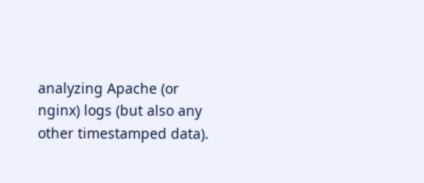analyzing Apache (or nginx) logs (but also any other timestamped data).